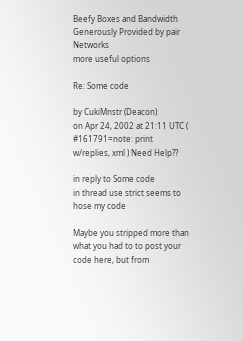Beefy Boxes and Bandwidth Generously Provided by pair Networks
more useful options

Re: Some code

by CukiMnstr (Deacon)
on Apr 24, 2002 at 21:11 UTC ( #161791=note: print w/replies, xml ) Need Help??

in reply to Some code
in thread use strict seems to hose my code

Maybe you stripped more than what you had to to post your code here, but from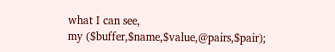what I can see,
my ($buffer,$name,$value,@pairs,$pair);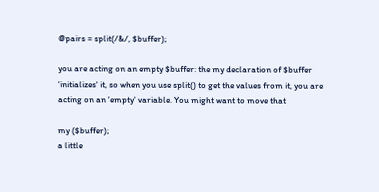@pairs = split(/&/, $buffer);

you are acting on an empty $buffer: the my declaration of $buffer 'initializes' it, so when you use split() to get the values from it, you are acting on an 'empty' variable. You might want to move that

my ($buffer);
a little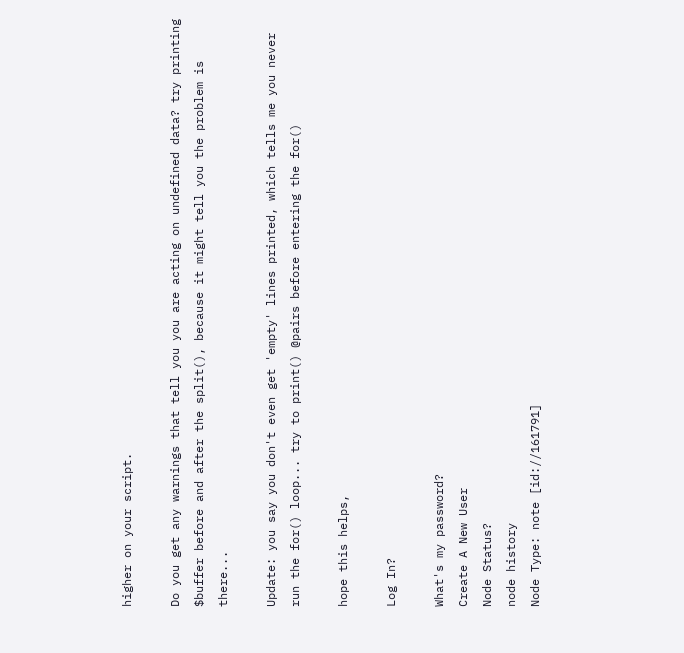higher on your script.

Do you get any warnings that tell you you are acting on undefined data? try printing $buffer before and after the split(), because it might tell you the problem is there...

Update: you say you don't even get 'empty' lines printed, which tells me you never run the for() loop... try to print() @pairs before entering the for()

hope this helps,

Log In?

What's my password?
Create A New User
Node Status?
node history
Node Type: note [id://161791]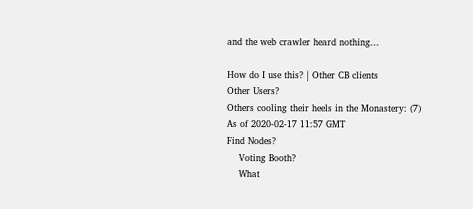and the web crawler heard nothing...

How do I use this? | Other CB clients
Other Users?
Others cooling their heels in the Monastery: (7)
As of 2020-02-17 11:57 GMT
Find Nodes?
    Voting Booth?
    What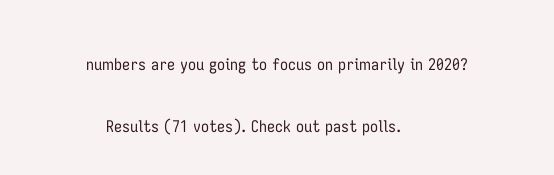numbers are you going to focus on primarily in 2020?

    Results (71 votes). Check out past polls.